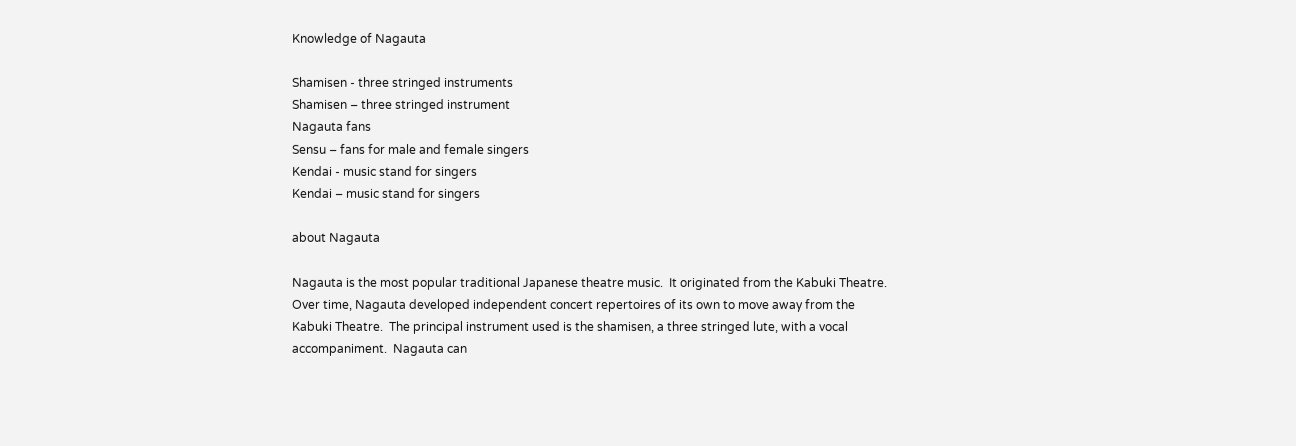Knowledge of Nagauta

Shamisen - three stringed instruments
Shamisen – three stringed instrument
Nagauta fans
Sensu – fans for male and female singers
Kendai - music stand for singers
Kendai – music stand for singers

about Nagauta

Nagauta is the most popular traditional Japanese theatre music.  It originated from the Kabuki Theatre.  Over time, Nagauta developed independent concert repertoires of its own to move away from the Kabuki Theatre.  The principal instrument used is the shamisen, a three stringed lute, with a vocal accompaniment.  Nagauta can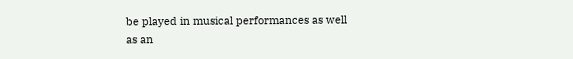be played in musical performances as well as an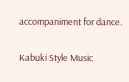accompaniment for dance.

Kabuki Style Music